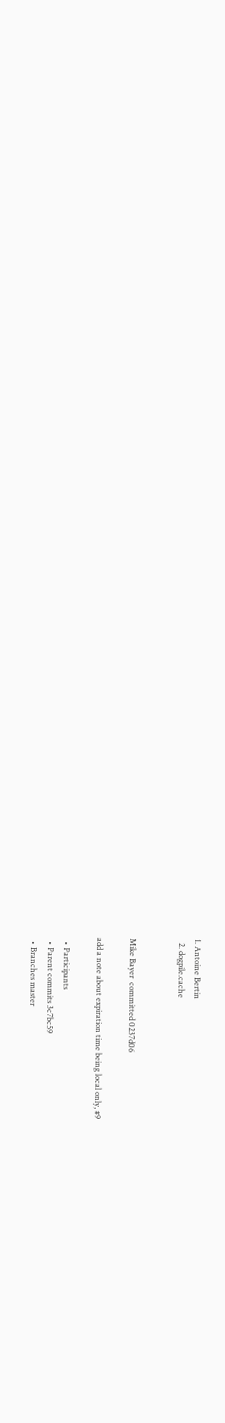1. Antoine Bertin
  2. dogpile.cache


Mike Bayer  committed 0237d06

add a note about expiration time being local only, #9

  • Participants
  • Parent commits 3c7bc59
  • Branches master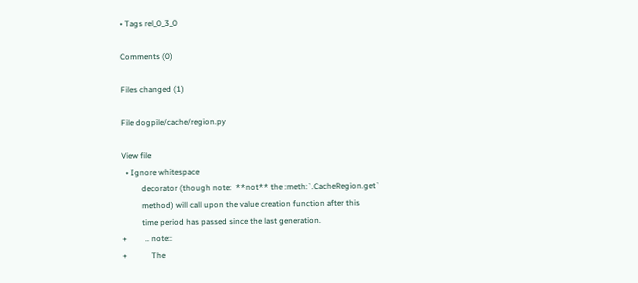• Tags rel_0_3_0

Comments (0)

Files changed (1)

File dogpile/cache/region.py

View file
  • Ignore whitespace
          decorator (though note:  **not** the :meth:`.CacheRegion.get`
          method) will call upon the value creation function after this
          time period has passed since the last generation.
+         .. note::
+            The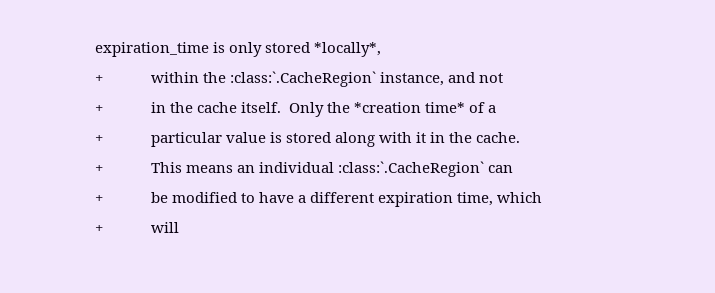expiration_time is only stored *locally*,
+            within the :class:`.CacheRegion` instance, and not
+            in the cache itself.  Only the *creation time* of a
+            particular value is stored along with it in the cache.
+            This means an individual :class:`.CacheRegion` can
+            be modified to have a different expiration time, which
+            will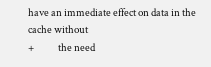have an immediate effect on data in the cache without
+            the need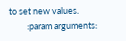to set new values.
         :param arguments: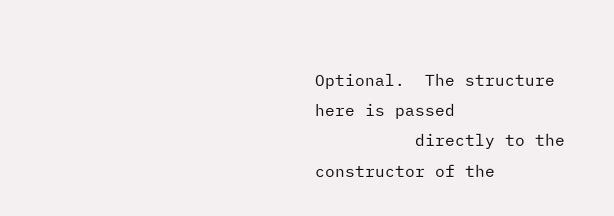Optional.  The structure here is passed
          directly to the constructor of the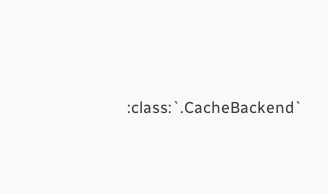:class:`.CacheBackend`